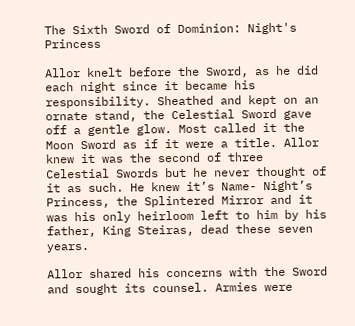The Sixth Sword of Dominion: Night's Princess

Allor knelt before the Sword, as he did each night since it became his responsibility. Sheathed and kept on an ornate stand, the Celestial Sword gave off a gentle glow. Most called it the Moon Sword as if it were a title. Allor knew it was the second of three Celestial Swords but he never thought of it as such. He knew it’s Name- Night’s Princess, the Splintered Mirror and it was his only heirloom left to him by his father, King Steiras, dead these seven years.

Allor shared his concerns with the Sword and sought its counsel. Armies were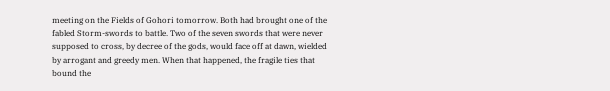meeting on the Fields of Gohori tomorrow. Both had brought one of the fabled Storm-swords to battle. Two of the seven swords that were never supposed to cross, by decree of the gods, would face off at dawn, wielded by arrogant and greedy men. When that happened, the fragile ties that bound the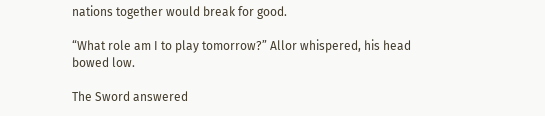nations together would break for good.

“What role am I to play tomorrow?” Allor whispered, his head bowed low.

The Sword answered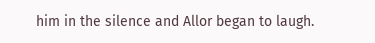him in the silence and Allor began to laugh.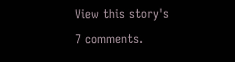View this story's 7 comments.